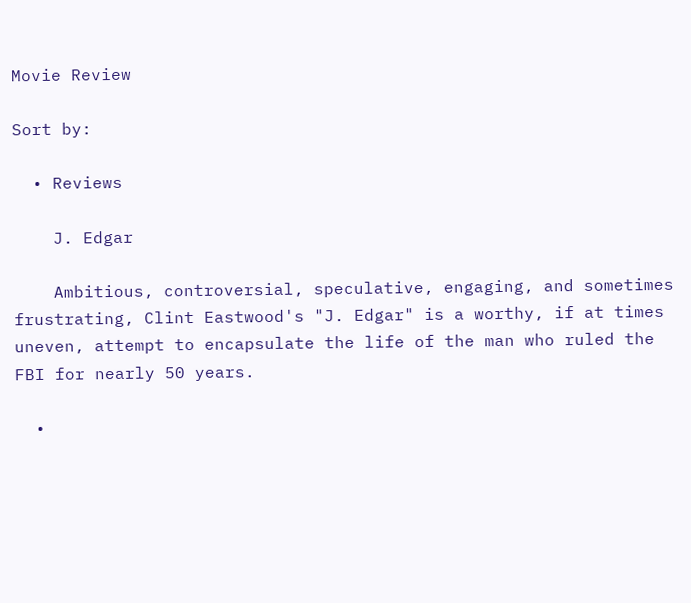Movie Review

Sort by:

  • Reviews

    J. Edgar

    Ambitious, controversial, speculative, engaging, and sometimes frustrating, Clint Eastwood's "J. Edgar" is a worthy, if at times uneven, attempt to encapsulate the life of the man who ruled the FBI for nearly 50 years.

  •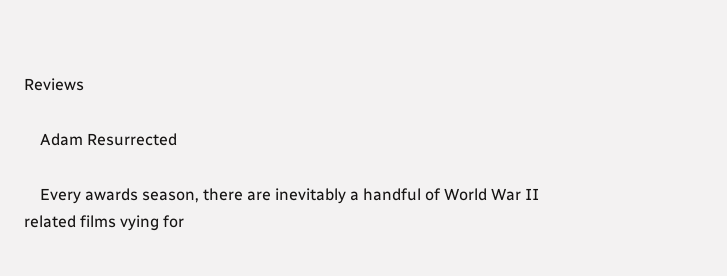Reviews

    Adam Resurrected

    Every awards season, there are inevitably a handful of World War II related films vying for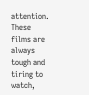attention. These films are always tough and tiring to watch,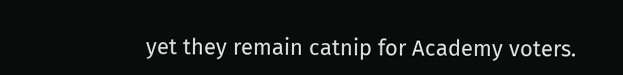yet they remain catnip for Academy voters.